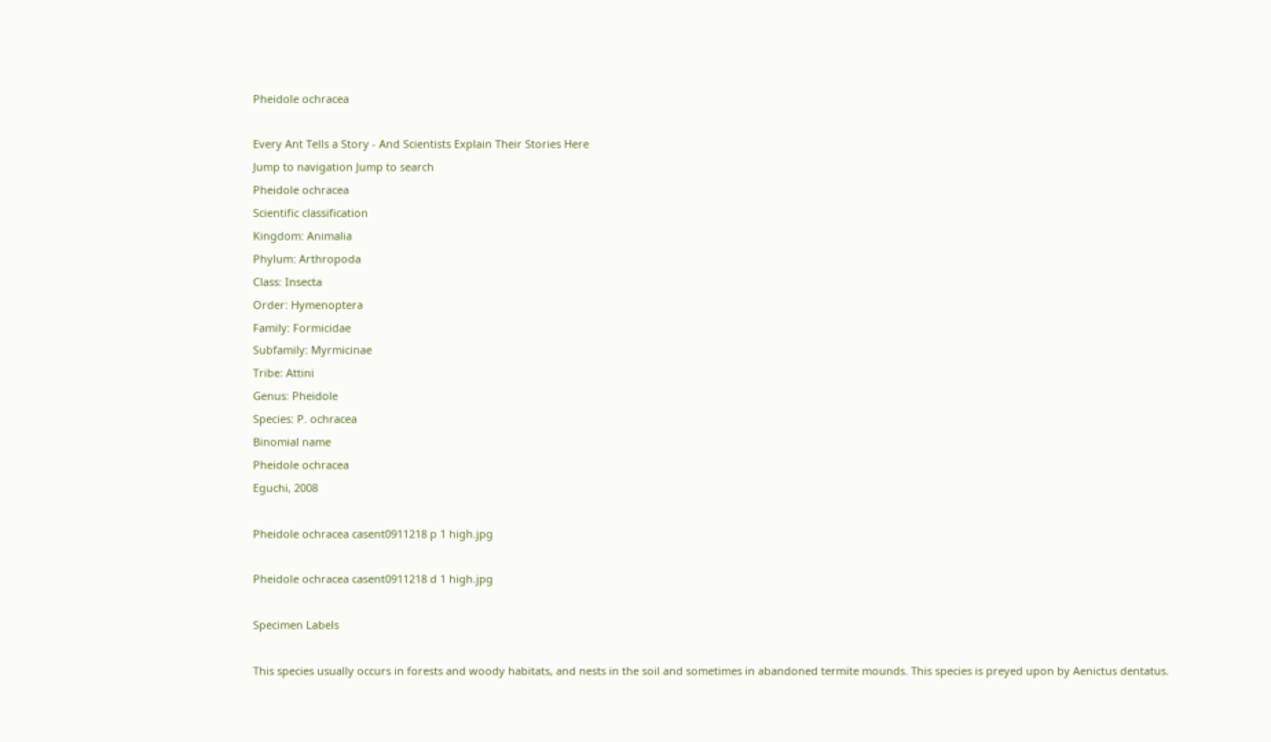Pheidole ochracea

Every Ant Tells a Story - And Scientists Explain Their Stories Here
Jump to navigation Jump to search
Pheidole ochracea
Scientific classification
Kingdom: Animalia
Phylum: Arthropoda
Class: Insecta
Order: Hymenoptera
Family: Formicidae
Subfamily: Myrmicinae
Tribe: Attini
Genus: Pheidole
Species: P. ochracea
Binomial name
Pheidole ochracea
Eguchi, 2008

Pheidole ochracea casent0911218 p 1 high.jpg

Pheidole ochracea casent0911218 d 1 high.jpg

Specimen Labels

This species usually occurs in forests and woody habitats, and nests in the soil and sometimes in abandoned termite mounds. This species is preyed upon by Aenictus dentatus.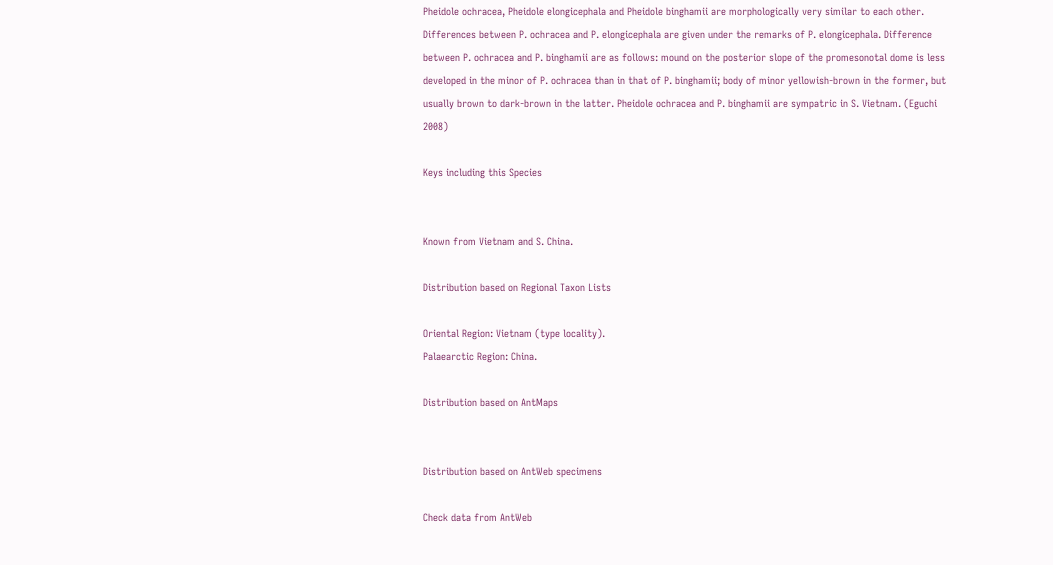Pheidole ochracea, Pheidole elongicephala and Pheidole binghamii are morphologically very similar to each other. Differences between P. ochracea and P. elongicephala are given under the remarks of P. elongicephala. Difference between P. ochracea and P. binghamii are as follows: mound on the posterior slope of the promesonotal dome is less developed in the minor of P. ochracea than in that of P. binghamii; body of minor yellowish-brown in the former, but usually brown to dark-brown in the latter. Pheidole ochracea and P. binghamii are sympatric in S. Vietnam. (Eguchi 2008)

Keys including this Species


Known from Vietnam and S. China.

Distribution based on Regional Taxon Lists

Oriental Region: Vietnam (type locality).
Palaearctic Region: China.

Distribution based on AntMaps


Distribution based on AntWeb specimens

Check data from AntWeb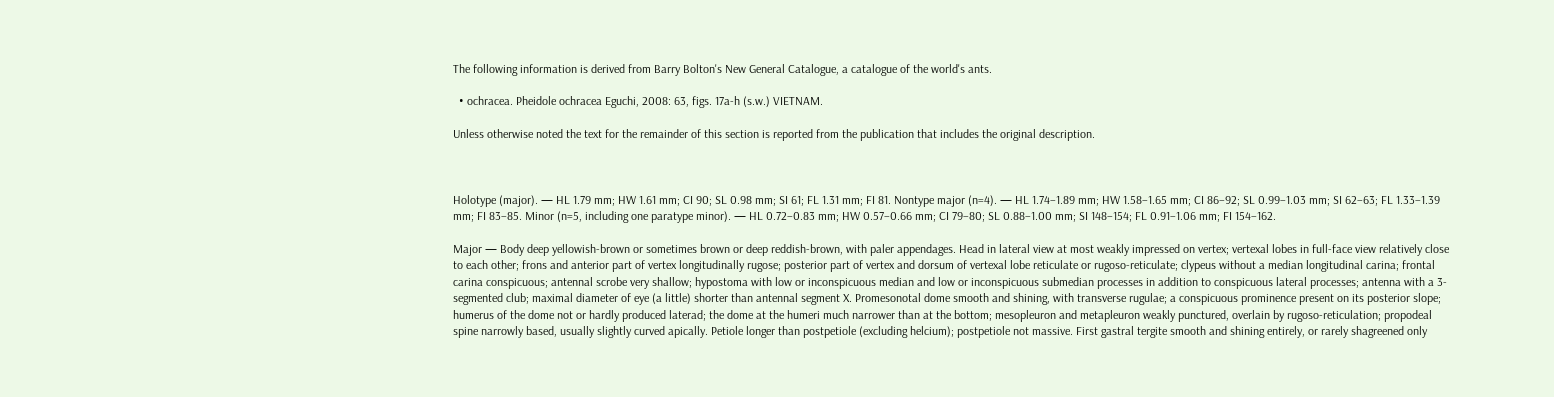The following information is derived from Barry Bolton's New General Catalogue, a catalogue of the world's ants.

  • ochracea. Pheidole ochracea Eguchi, 2008: 63, figs. 17a-h (s.w.) VIETNAM.

Unless otherwise noted the text for the remainder of this section is reported from the publication that includes the original description.



Holotype (major). — HL 1.79 mm; HW 1.61 mm; CI 90; SL 0.98 mm; SI 61; FL 1.31 mm; FI 81. Nontype major (n=4). — HL 1.74–1.89 mm; HW 1.58–1.65 mm; CI 86–92; SL 0.99–1.03 mm; SI 62–63; FL 1.33–1.39 mm; FI 83–85. Minor (n=5, including one paratype minor). — HL 0.72–0.83 mm; HW 0.57–0.66 mm; CI 79–80; SL 0.88–1.00 mm; SI 148–154; FL 0.91–1.06 mm; FI 154–162.

Major — Body deep yellowish-brown or sometimes brown or deep reddish-brown, with paler appendages. Head in lateral view at most weakly impressed on vertex; vertexal lobes in full-face view relatively close to each other; frons and anterior part of vertex longitudinally rugose; posterior part of vertex and dorsum of vertexal lobe reticulate or rugoso-reticulate; clypeus without a median longitudinal carina; frontal carina conspicuous; antennal scrobe very shallow; hypostoma with low or inconspicuous median and low or inconspicuous submedian processes in addition to conspicuous lateral processes; antenna with a 3-segmented club; maximal diameter of eye (a little) shorter than antennal segment X. Promesonotal dome smooth and shining, with transverse rugulae; a conspicuous prominence present on its posterior slope; humerus of the dome not or hardly produced laterad; the dome at the humeri much narrower than at the bottom; mesopleuron and metapleuron weakly punctured, overlain by rugoso-reticulation; propodeal spine narrowly based, usually slightly curved apically. Petiole longer than postpetiole (excluding helcium); postpetiole not massive. First gastral tergite smooth and shining entirely, or rarely shagreened only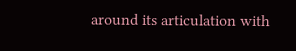around its articulation with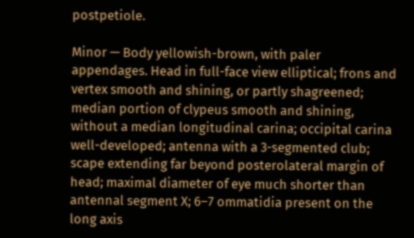postpetiole.

Minor — Body yellowish-brown, with paler appendages. Head in full-face view elliptical; frons and vertex smooth and shining, or partly shagreened; median portion of clypeus smooth and shining, without a median longitudinal carina; occipital carina well-developed; antenna with a 3-segmented club; scape extending far beyond posterolateral margin of head; maximal diameter of eye much shorter than antennal segment X; 6–7 ommatidia present on the long axis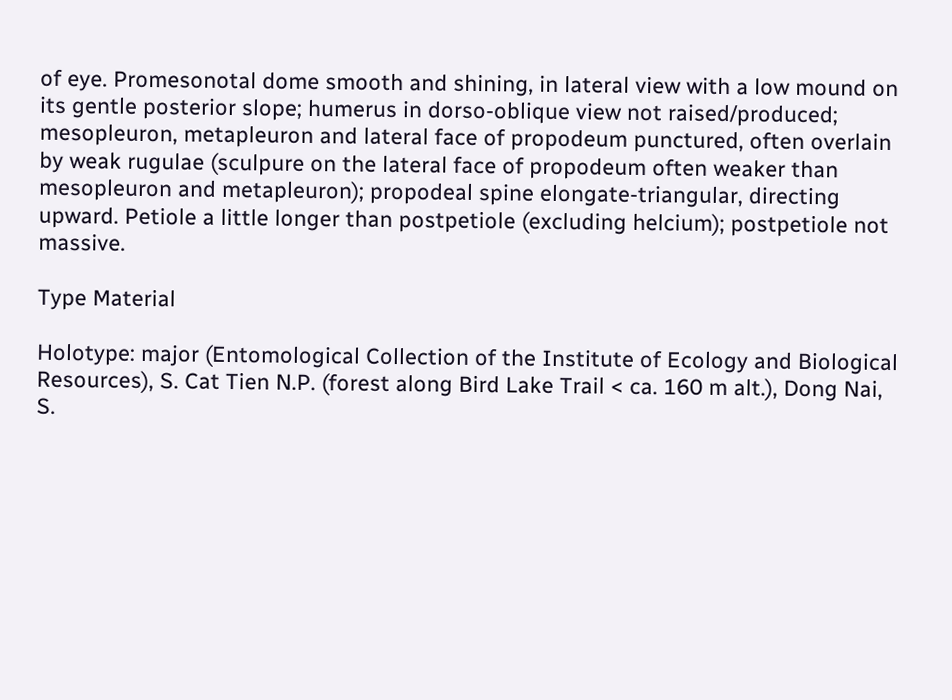of eye. Promesonotal dome smooth and shining, in lateral view with a low mound on its gentle posterior slope; humerus in dorso-oblique view not raised/produced; mesopleuron, metapleuron and lateral face of propodeum punctured, often overlain by weak rugulae (sculpure on the lateral face of propodeum often weaker than mesopleuron and metapleuron); propodeal spine elongate-triangular, directing upward. Petiole a little longer than postpetiole (excluding helcium); postpetiole not massive.

Type Material

Holotype: major (Entomological Collection of the Institute of Ecology and Biological Resources), S. Cat Tien N.P. (forest along Bird Lake Trail < ca. 160 m alt.), Dong Nai, S.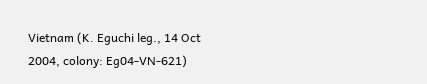Vietnam (K. Eguchi leg., 14 Oct 2004, colony: Eg04-VN-621)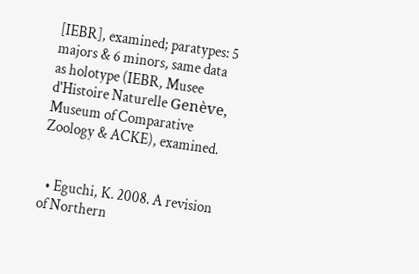[IEBR], examined; paratypes: 5 majors & 6 minors, same data as holotype (IEBR, Musee d'Histoire Naturelle Genève, Museum of Comparative Zoology & ACKE), examined.


  • Eguchi, K. 2008. A revision of Northern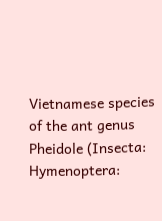Vietnamese species of the ant genus Pheidole (Insecta: Hymenoptera: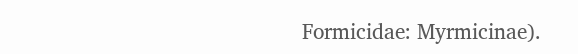Formicidae: Myrmicinae).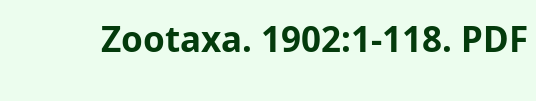Zootaxa. 1902:1-118. PDF